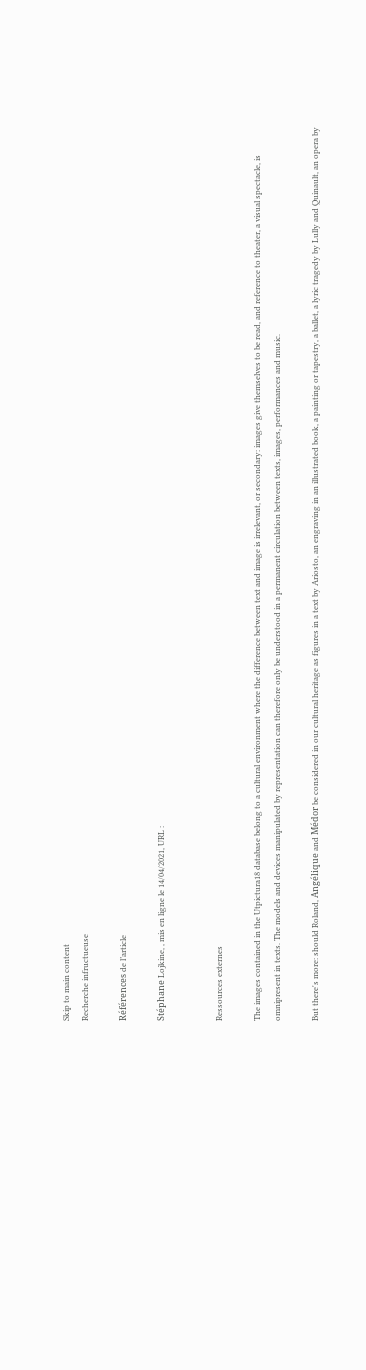Skip to main content
Recherche infructueuse

Références de l’article

Stéphane Lojkine, , mis en ligne le 14/04/2021, URL :


Ressources externes

The images contained in the Utpictura18 database belong to a cultural environment where the difference between text and image is irrelevant, or secondary: images give themselves to be read, and reference to theater, a visual spectacle, is omnipresent in texts. The models and devices manipulated by representation can therefore only be understood in a permanent circulation between texts, images, performances and music.

But there's more: should Roland, Angélique and Médor be considered in our cultural heritage as figures in a text by Ariosto, an engraving in an illustrated book, a painting or tapestry, a ballet, a lyric tragedy by Lully and Quinault, an opera by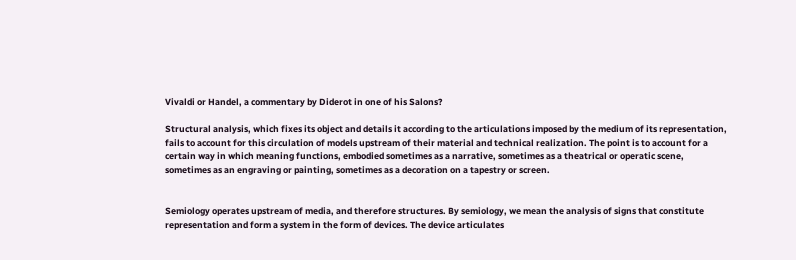Vivaldi or Handel, a commentary by Diderot in one of his Salons?

Structural analysis, which fixes its object and details it according to the articulations imposed by the medium of its representation, fails to account for this circulation of models upstream of their material and technical realization. The point is to account for a certain way in which meaning functions, embodied sometimes as a narrative, sometimes as a theatrical or operatic scene, sometimes as an engraving or painting, sometimes as a decoration on a tapestry or screen.


Semiology operates upstream of media, and therefore structures. By semiology, we mean the analysis of signs that constitute representation and form a system in the form of devices. The device articulates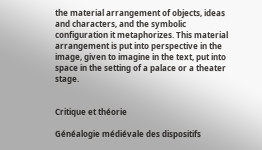the material arrangement of objects, ideas and characters, and the symbolic configuration it metaphorizes. This material arrangement is put into perspective in the image, given to imagine in the text, put into space in the setting of a palace or a theater stage.


Critique et théorie

Généalogie médiévale des dispositifs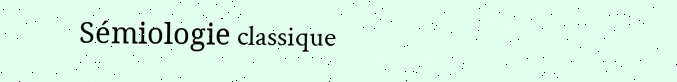Sémiologie classique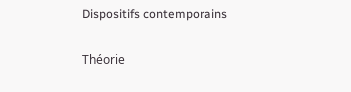Dispositifs contemporains

Théorie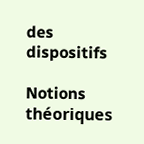des dispositifs

Notions théoriques